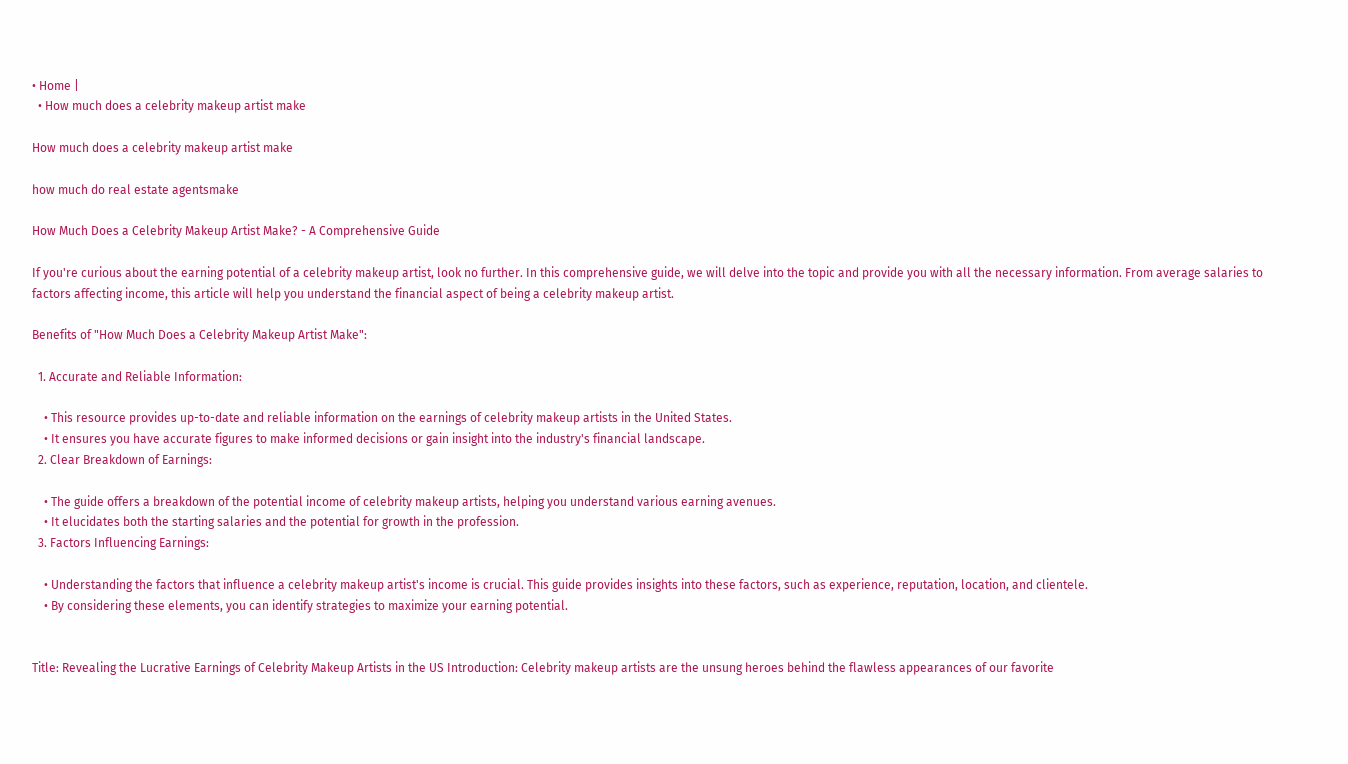• Home |
  • How much does a celebrity makeup artist make

How much does a celebrity makeup artist make

how much do real estate agentsmake

How Much Does a Celebrity Makeup Artist Make? - A Comprehensive Guide

If you're curious about the earning potential of a celebrity makeup artist, look no further. In this comprehensive guide, we will delve into the topic and provide you with all the necessary information. From average salaries to factors affecting income, this article will help you understand the financial aspect of being a celebrity makeup artist.

Benefits of "How Much Does a Celebrity Makeup Artist Make":

  1. Accurate and Reliable Information:

    • This resource provides up-to-date and reliable information on the earnings of celebrity makeup artists in the United States.
    • It ensures you have accurate figures to make informed decisions or gain insight into the industry's financial landscape.
  2. Clear Breakdown of Earnings:

    • The guide offers a breakdown of the potential income of celebrity makeup artists, helping you understand various earning avenues.
    • It elucidates both the starting salaries and the potential for growth in the profession.
  3. Factors Influencing Earnings:

    • Understanding the factors that influence a celebrity makeup artist's income is crucial. This guide provides insights into these factors, such as experience, reputation, location, and clientele.
    • By considering these elements, you can identify strategies to maximize your earning potential.


Title: Revealing the Lucrative Earnings of Celebrity Makeup Artists in the US Introduction: Celebrity makeup artists are the unsung heroes behind the flawless appearances of our favorite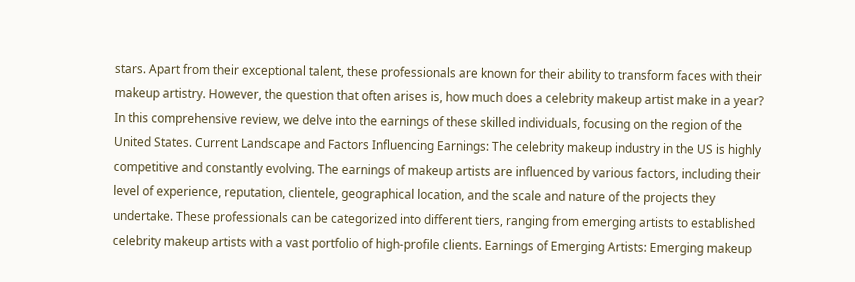stars. Apart from their exceptional talent, these professionals are known for their ability to transform faces with their makeup artistry. However, the question that often arises is, how much does a celebrity makeup artist make in a year? In this comprehensive review, we delve into the earnings of these skilled individuals, focusing on the region of the United States. Current Landscape and Factors Influencing Earnings: The celebrity makeup industry in the US is highly competitive and constantly evolving. The earnings of makeup artists are influenced by various factors, including their level of experience, reputation, clientele, geographical location, and the scale and nature of the projects they undertake. These professionals can be categorized into different tiers, ranging from emerging artists to established celebrity makeup artists with a vast portfolio of high-profile clients. Earnings of Emerging Artists: Emerging makeup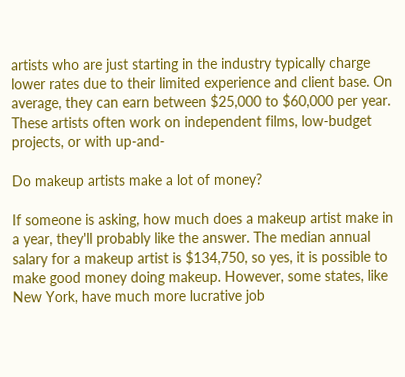artists who are just starting in the industry typically charge lower rates due to their limited experience and client base. On average, they can earn between $25,000 to $60,000 per year. These artists often work on independent films, low-budget projects, or with up-and-

Do makeup artists make a lot of money?

If someone is asking, how much does a makeup artist make in a year, they'll probably like the answer. The median annual salary for a makeup artist is $134,750, so yes, it is possible to make good money doing makeup. However, some states, like New York, have much more lucrative job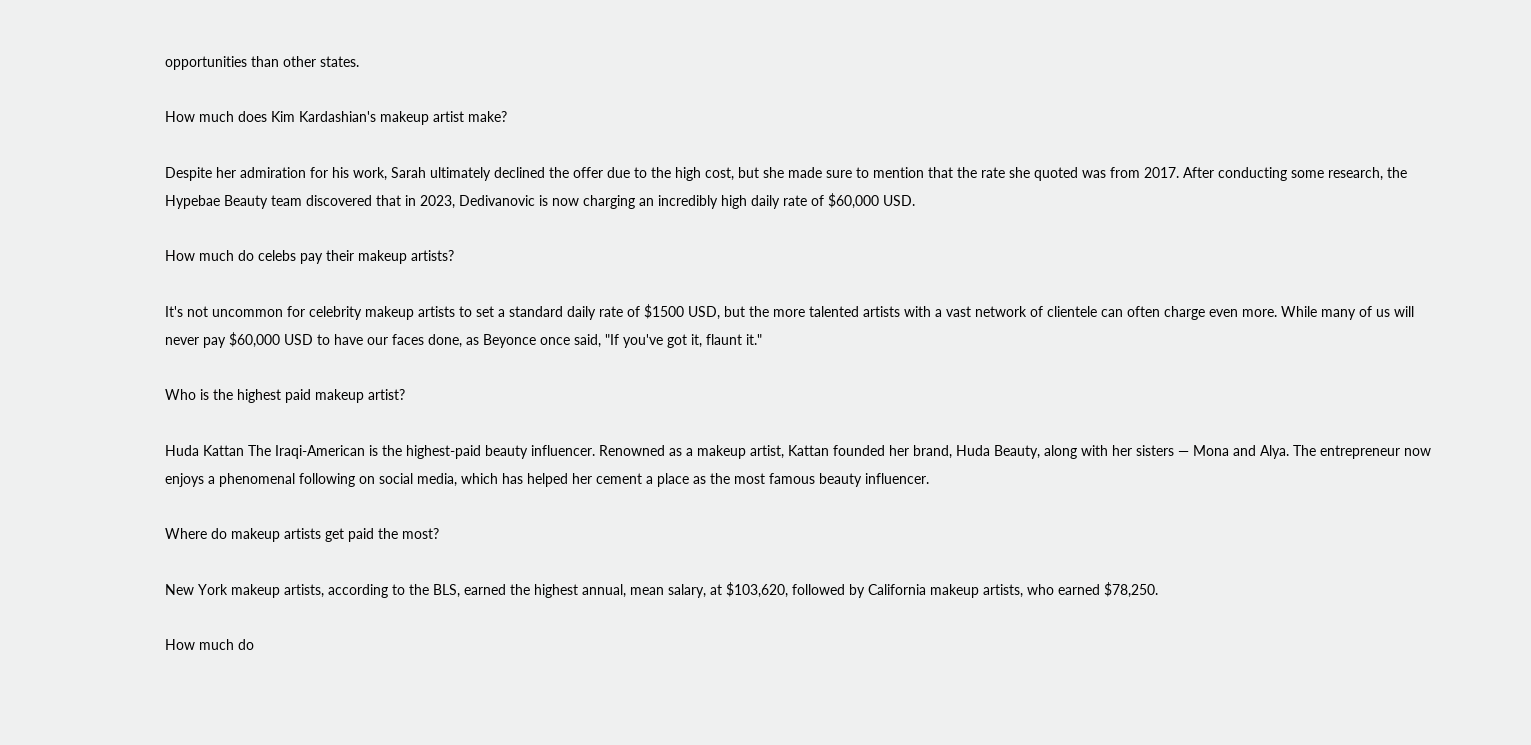opportunities than other states.

How much does Kim Kardashian's makeup artist make?

Despite her admiration for his work, Sarah ultimately declined the offer due to the high cost, but she made sure to mention that the rate she quoted was from 2017. After conducting some research, the Hypebae Beauty team discovered that in 2023, Dedivanovic is now charging an incredibly high daily rate of $60,000 USD.

How much do celebs pay their makeup artists?

It's not uncommon for celebrity makeup artists to set a standard daily rate of $1500 USD, but the more talented artists with a vast network of clientele can often charge even more. While many of us will never pay $60,000 USD to have our faces done, as Beyonce once said, "If you've got it, flaunt it."

Who is the highest paid makeup artist?

Huda Kattan The Iraqi-American is the highest-paid beauty influencer. Renowned as a makeup artist, Kattan founded her brand, Huda Beauty, along with her sisters — Mona and Alya. The entrepreneur now enjoys a phenomenal following on social media, which has helped her cement a place as the most famous beauty influencer.

Where do makeup artists get paid the most?

New York makeup artists, according to the BLS, earned the highest annual, mean salary, at $103,620, followed by California makeup artists, who earned $78,250.

How much do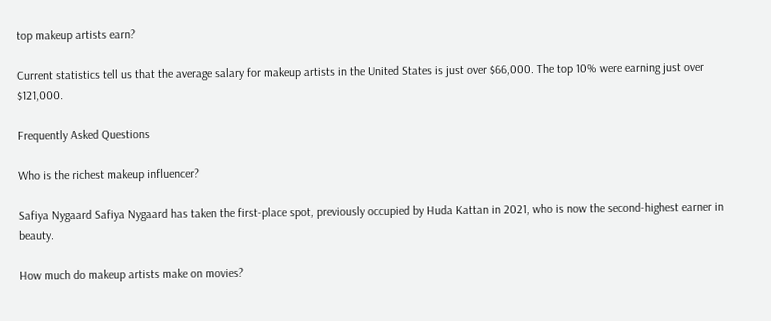top makeup artists earn?

Current statistics tell us that the average salary for makeup artists in the United States is just over $66,000. The top 10% were earning just over $121,000.

Frequently Asked Questions

Who is the richest makeup influencer?

Safiya Nygaard Safiya Nygaard has taken the first-place spot, previously occupied by Huda Kattan in 2021, who is now the second-highest earner in beauty.

How much do makeup artists make on movies?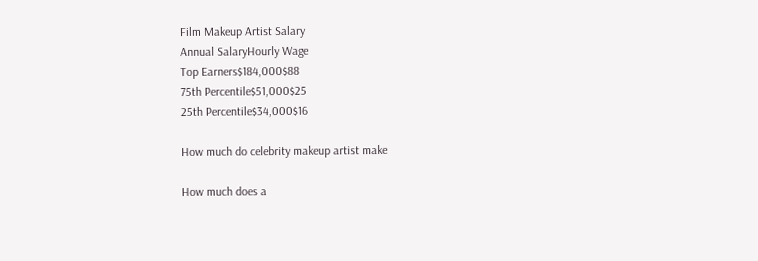Film Makeup Artist Salary
Annual SalaryHourly Wage
Top Earners$184,000$88
75th Percentile$51,000$25
25th Percentile$34,000$16

How much do celebrity makeup artist make

How much does a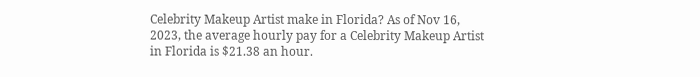Celebrity Makeup Artist make in Florida? As of Nov 16, 2023, the average hourly pay for a Celebrity Makeup Artist in Florida is $21.38 an hour.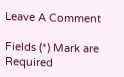Leave A Comment

Fields (*) Mark are Required